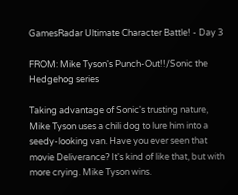GamesRadar Ultimate Character Battle! - Day 3

FROM: Mike Tyson's Punch-Out!!/Sonic the Hedgehog series

Taking advantage of Sonic's trusting nature, Mike Tyson uses a chili dog to lure him into a seedy-looking van. Have you ever seen that movie Deliverance? It's kind of like that, but with more crying. Mike Tyson wins.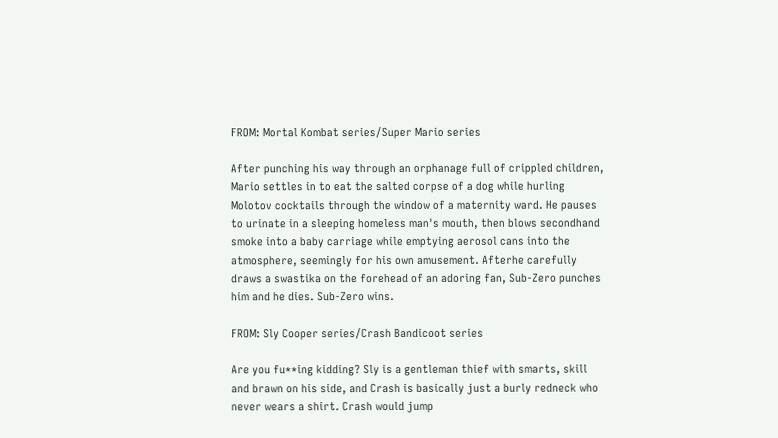FROM: Mortal Kombat series/Super Mario series

After punching his way through an orphanage full of crippled children, Mario settles in to eat the salted corpse of a dog while hurling Molotov cocktails through the window of a maternity ward. He pauses to urinate in a sleeping homeless man's mouth, then blows secondhand smoke into a baby carriage while emptying aerosol cans into the atmosphere, seemingly for his own amusement. Afterhe carefully draws a swastika on the forehead of an adoring fan, Sub-Zero punches him and he dies. Sub-Zero wins.

FROM: Sly Cooper series/Crash Bandicoot series

Are you fu**ing kidding? Sly is a gentleman thief with smarts, skill and brawn on his side, and Crash is basically just a burly redneck who never wears a shirt. Crash would jump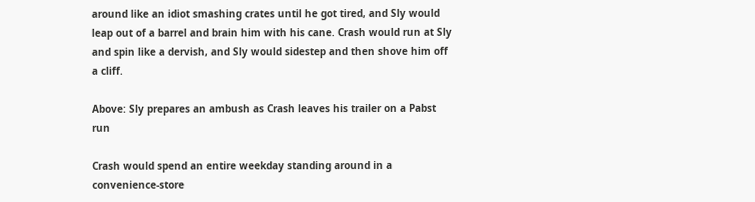around like an idiot smashing crates until he got tired, and Sly would leap out of a barrel and brain him with his cane. Crash would run at Sly and spin like a dervish, and Sly would sidestep and then shove him off a cliff.

Above: Sly prepares an ambush as Crash leaves his trailer on a Pabst run

Crash would spend an entire weekday standing around in a convenience-store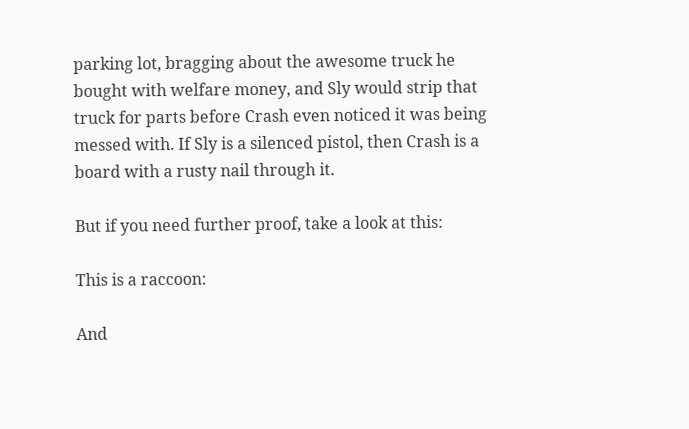parking lot, bragging about the awesome truck he bought with welfare money, and Sly would strip that truck for parts before Crash even noticed it was being messed with. If Sly is a silenced pistol, then Crash is a board with a rusty nail through it.

But if you need further proof, take a look at this:

This is a raccoon:

And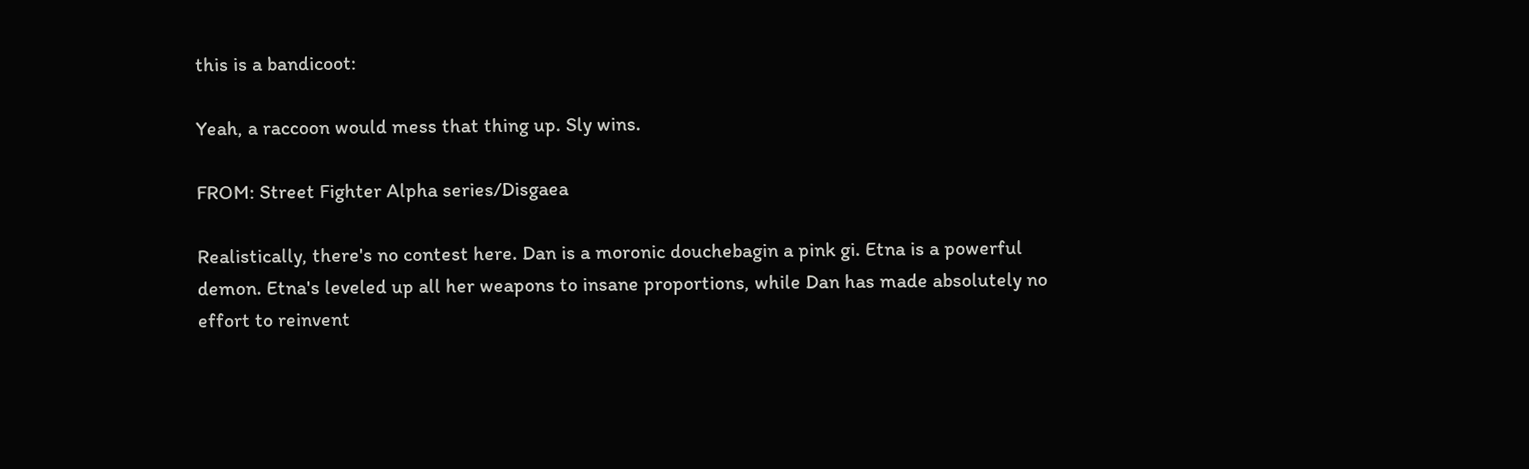this is a bandicoot:

Yeah, a raccoon would mess that thing up. Sly wins.

FROM: Street Fighter Alpha series/Disgaea

Realistically, there's no contest here. Dan is a moronic douchebagin a pink gi. Etna is a powerful demon. Etna's leveled up all her weapons to insane proportions, while Dan has made absolutely no effort to reinvent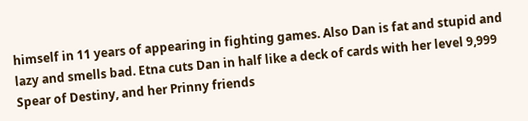himself in 11 years of appearing in fighting games. Also Dan is fat and stupid and lazy and smells bad. Etna cuts Dan in half like a deck of cards with her level 9,999 Spear of Destiny, and her Prinny friends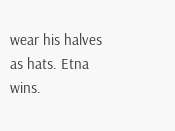wear his halves as hats. Etna wins.